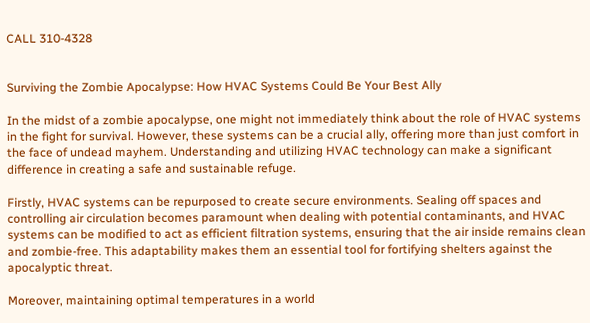CALL 310-4328


Surviving the Zombie Apocalypse: How HVAC Systems Could Be Your Best Ally

In the midst of a zombie apocalypse, one might not immediately think about the role of HVAC systems in the fight for survival. However, these systems can be a crucial ally, offering more than just comfort in the face of undead mayhem. Understanding and utilizing HVAC technology can make a significant difference in creating a safe and sustainable refuge.

Firstly, HVAC systems can be repurposed to create secure environments. Sealing off spaces and controlling air circulation becomes paramount when dealing with potential contaminants, and HVAC systems can be modified to act as efficient filtration systems, ensuring that the air inside remains clean and zombie-free. This adaptability makes them an essential tool for fortifying shelters against the apocalyptic threat.

Moreover, maintaining optimal temperatures in a world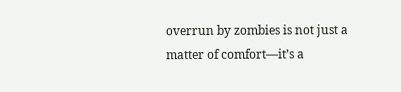overrun by zombies is not just a matter of comfort—it’s a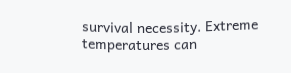survival necessity. Extreme temperatures can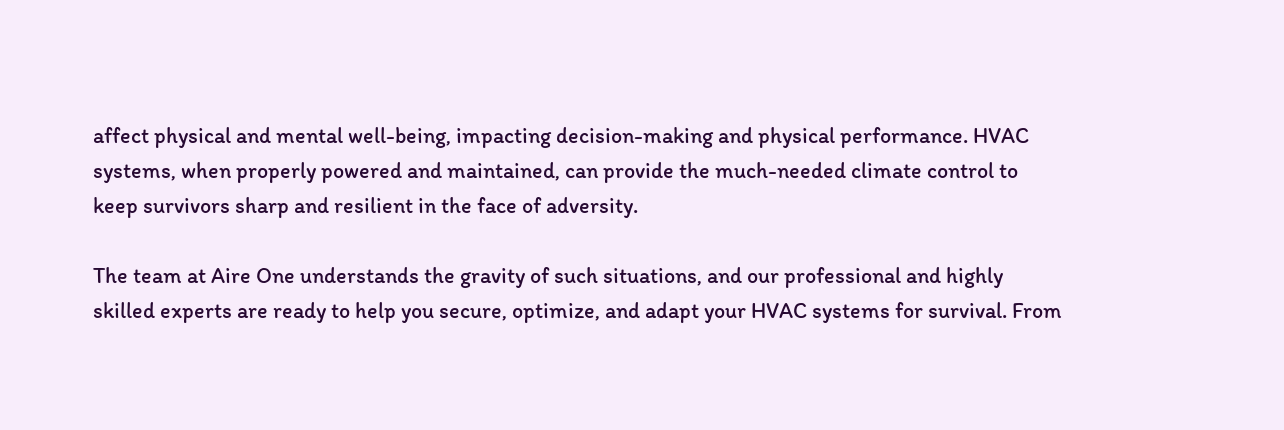affect physical and mental well-being, impacting decision-making and physical performance. HVAC systems, when properly powered and maintained, can provide the much-needed climate control to keep survivors sharp and resilient in the face of adversity.

The team at Aire One understands the gravity of such situations, and our professional and highly skilled experts are ready to help you secure, optimize, and adapt your HVAC systems for survival. From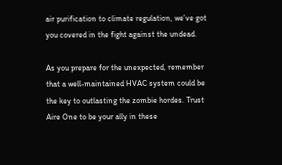air purification to climate regulation, we’ve got you covered in the fight against the undead.

As you prepare for the unexpected, remember that a well-maintained HVAC system could be the key to outlasting the zombie hordes. Trust Aire One to be your ally in these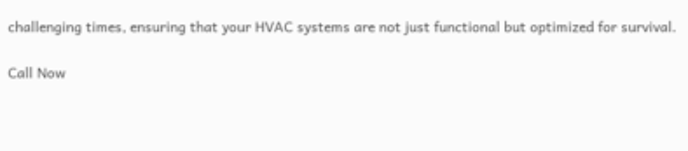challenging times, ensuring that your HVAC systems are not just functional but optimized for survival.

Call Now